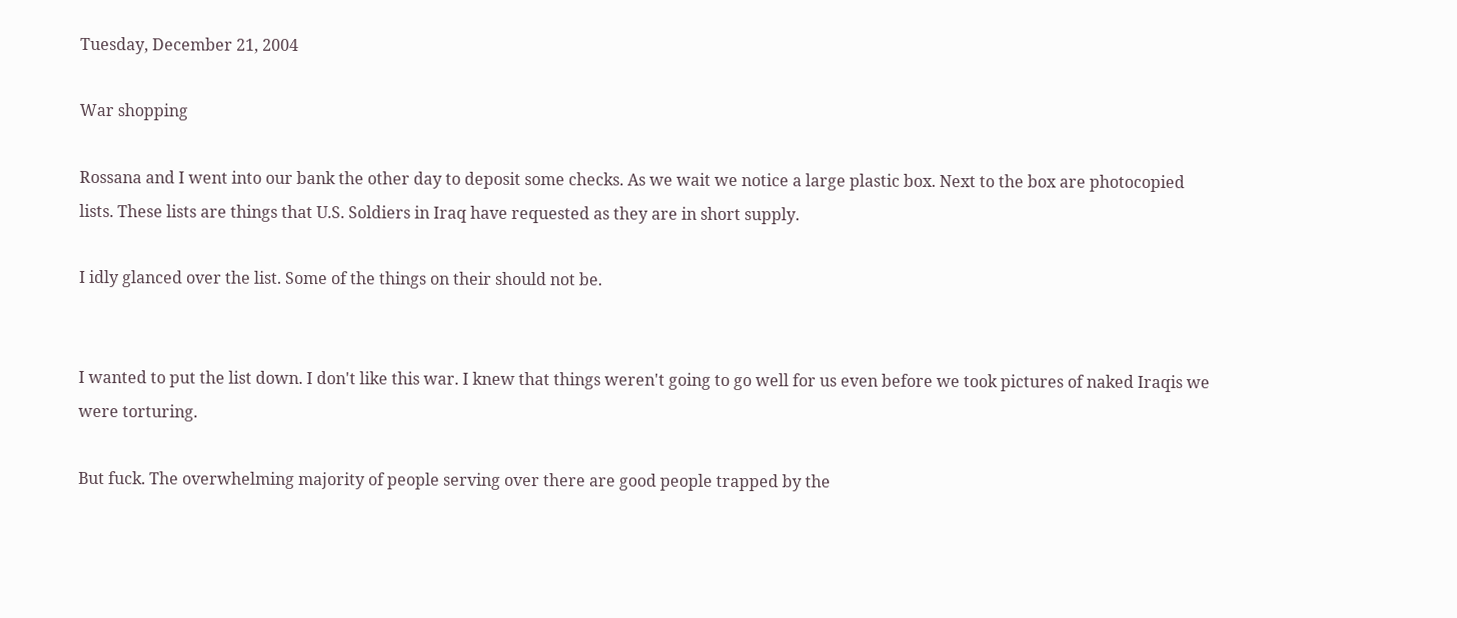Tuesday, December 21, 2004

War shopping

Rossana and I went into our bank the other day to deposit some checks. As we wait we notice a large plastic box. Next to the box are photocopied lists. These lists are things that U.S. Soldiers in Iraq have requested as they are in short supply.

I idly glanced over the list. Some of the things on their should not be.


I wanted to put the list down. I don't like this war. I knew that things weren't going to go well for us even before we took pictures of naked Iraqis we were torturing.

But fuck. The overwhelming majority of people serving over there are good people trapped by the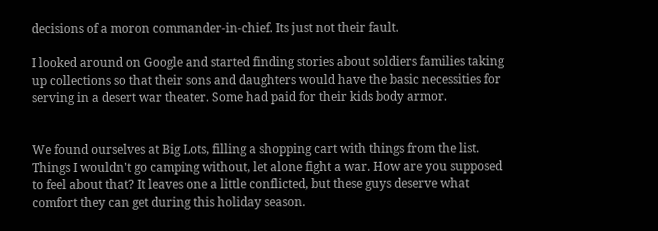decisions of a moron commander-in-chief. Its just not their fault.

I looked around on Google and started finding stories about soldiers families taking up collections so that their sons and daughters would have the basic necessities for serving in a desert war theater. Some had paid for their kids body armor.


We found ourselves at Big Lots, filling a shopping cart with things from the list. Things I wouldn't go camping without, let alone fight a war. How are you supposed to feel about that? It leaves one a little conflicted, but these guys deserve what comfort they can get during this holiday season.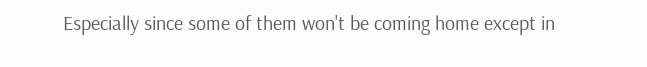Especially since some of them won't be coming home except in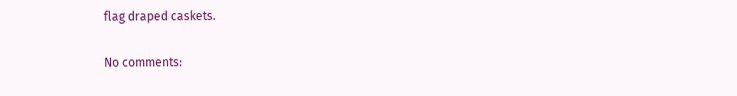flag draped caskets.

No comments: